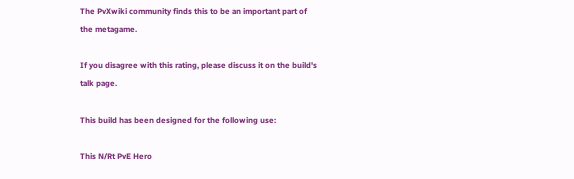The PvXwiki community finds this to be an important part of the metagame.

If you disagree with this rating, please discuss it on the build's talk page.

This build has been designed for the following use:

This N/Rt PvE Hero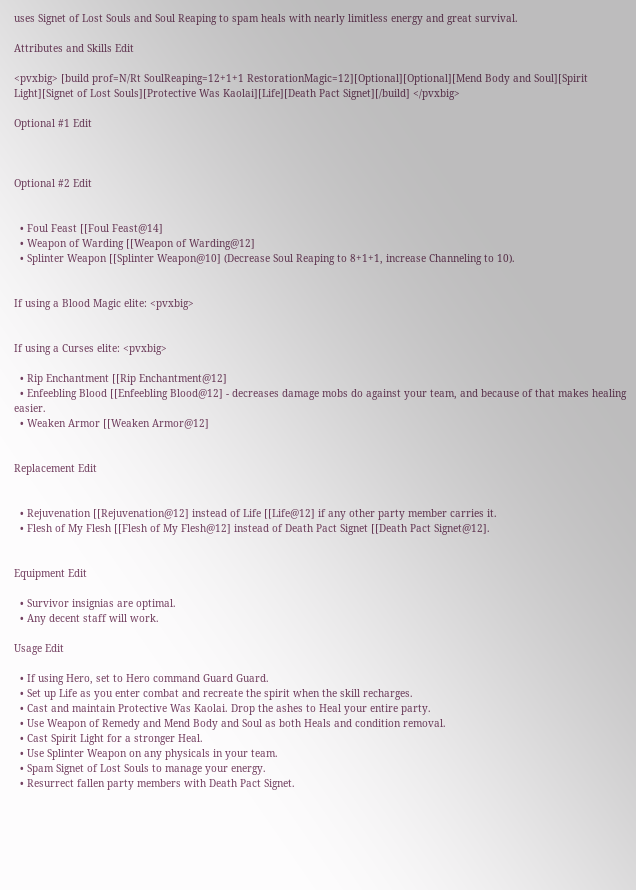uses Signet of Lost Souls and Soul Reaping to spam heals with nearly limitless energy and great survival.

Attributes and Skills Edit

<pvxbig> [build prof=N/Rt SoulReaping=12+1+1 RestorationMagic=12][Optional][Optional][Mend Body and Soul][Spirit Light][Signet of Lost Souls][Protective Was Kaolai][Life][Death Pact Signet][/build] </pvxbig>

Optional #1 Edit



Optional #2 Edit


  • Foul Feast [[Foul Feast@14]
  • Weapon of Warding [[Weapon of Warding@12]
  • Splinter Weapon [[Splinter Weapon@10] (Decrease Soul Reaping to 8+1+1, increase Channeling to 10).


If using a Blood Magic elite: <pvxbig>


If using a Curses elite: <pvxbig>

  • Rip Enchantment [[Rip Enchantment@12]
  • Enfeebling Blood [[Enfeebling Blood@12] - decreases damage mobs do against your team, and because of that makes healing easier.
  • Weaken Armor [[Weaken Armor@12]


Replacement Edit


  • Rejuvenation [[Rejuvenation@12] instead of Life [[Life@12] if any other party member carries it.
  • Flesh of My Flesh [[Flesh of My Flesh@12] instead of Death Pact Signet [[Death Pact Signet@12].


Equipment Edit

  • Survivor insignias are optimal.
  • Any decent staff will work.

Usage Edit

  • If using Hero, set to Hero command Guard Guard.
  • Set up Life as you enter combat and recreate the spirit when the skill recharges.
  • Cast and maintain Protective Was Kaolai. Drop the ashes to Heal your entire party.
  • Use Weapon of Remedy and Mend Body and Soul as both Heals and condition removal.
  • Cast Spirit Light for a stronger Heal.
  • Use Splinter Weapon on any physicals in your team.
  • Spam Signet of Lost Souls to manage your energy.
  • Resurrect fallen party members with Death Pact Signet.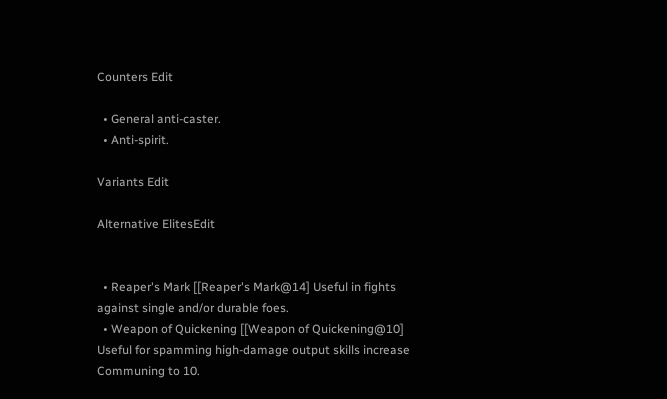Counters Edit

  • General anti-caster.
  • Anti-spirit.

Variants Edit

Alternative ElitesEdit


  • Reaper's Mark [[Reaper's Mark@14] Useful in fights against single and/or durable foes.
  • Weapon of Quickening [[Weapon of Quickening@10] Useful for spamming high-damage output skills increase Communing to 10.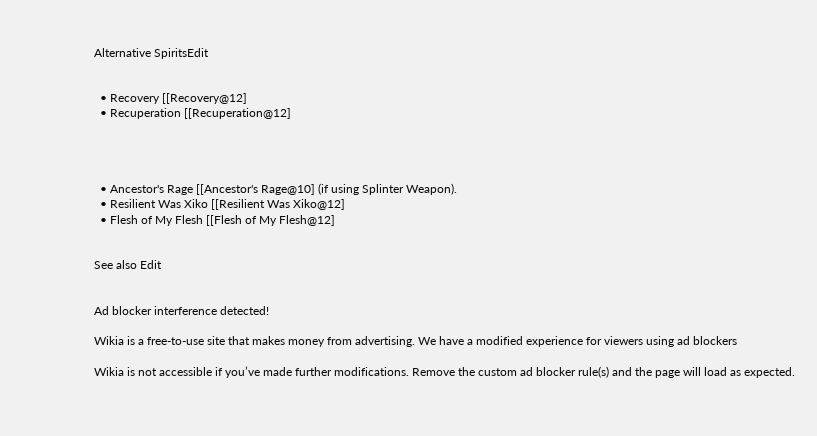Alternative SpiritsEdit


  • Recovery [[Recovery@12]
  • Recuperation [[Recuperation@12]




  • Ancestor's Rage [[Ancestor's Rage@10] (if using Splinter Weapon).
  • Resilient Was Xiko [[Resilient Was Xiko@12]
  • Flesh of My Flesh [[Flesh of My Flesh@12]


See also Edit


Ad blocker interference detected!

Wikia is a free-to-use site that makes money from advertising. We have a modified experience for viewers using ad blockers

Wikia is not accessible if you’ve made further modifications. Remove the custom ad blocker rule(s) and the page will load as expected.